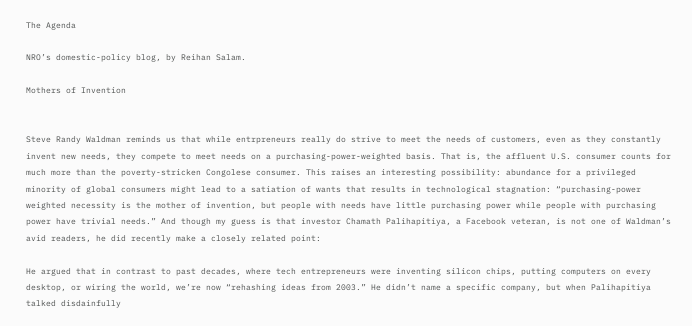The Agenda

NRO’s domestic-policy blog, by Reihan Salam.

Mothers of Invention


Steve Randy Waldman reminds us that while entrpreneurs really do strive to meet the needs of customers, even as they constantly invent new needs, they compete to meet needs on a purchasing-power-weighted basis. That is, the affluent U.S. consumer counts for much more than the poverty-stricken Congolese consumer. This raises an interesting possibility: abundance for a privileged minority of global consumers might lead to a satiation of wants that results in technological stagnation: “purchasing-power weighted necessity is the mother of invention, but people with needs have little purchasing power while people with purchasing power have trivial needs.” And though my guess is that investor Chamath Palihapitiya, a Facebook veteran, is not one of Waldman’s avid readers, he did recently make a closely related point:

He argued that in contrast to past decades, where tech entrepreneurs were inventing silicon chips, putting computers on every desktop, or wiring the world, we’re now “rehashing ideas from 2003.” He didn’t name a specific company, but when Palihapitiya talked disdainfully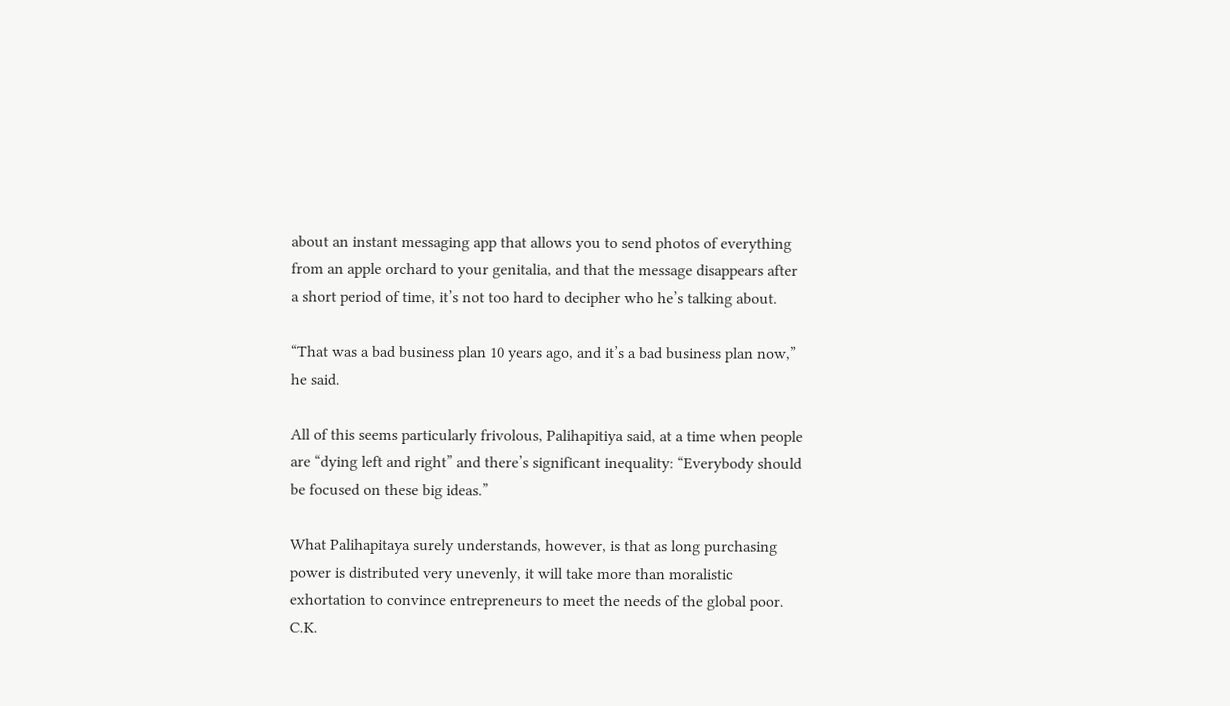about an instant messaging app that allows you to send photos of everything from an apple orchard to your genitalia, and that the message disappears after a short period of time, it’s not too hard to decipher who he’s talking about.

“That was a bad business plan 10 years ago, and it’s a bad business plan now,” he said.

All of this seems particularly frivolous, Palihapitiya said, at a time when people are “dying left and right” and there’s significant inequality: “Everybody should be focused on these big ideas.”

What Palihapitaya surely understands, however, is that as long purchasing power is distributed very unevenly, it will take more than moralistic exhortation to convince entrepreneurs to meet the needs of the global poor. C.K.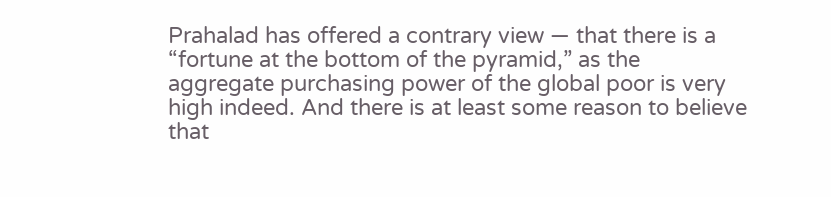Prahalad has offered a contrary view — that there is a “fortune at the bottom of the pyramid,” as the aggregate purchasing power of the global poor is very high indeed. And there is at least some reason to believe that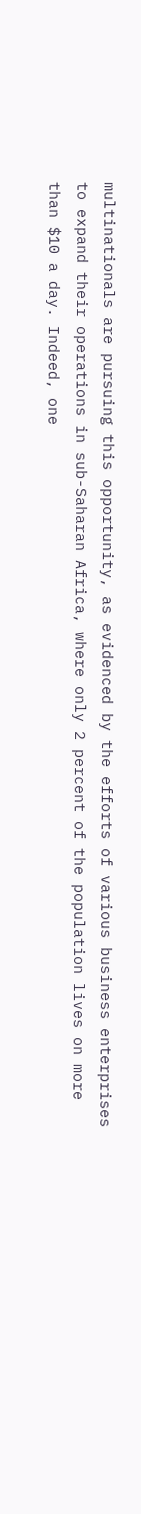multinationals are pursuing this opportunity, as evidenced by the efforts of various business enterprises to expand their operations in sub-Saharan Africa, where only 2 percent of the population lives on more than $10 a day. Indeed, one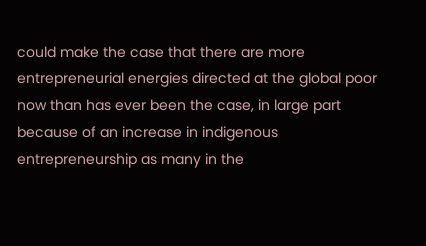could make the case that there are more entrepreneurial energies directed at the global poor now than has ever been the case, in large part because of an increase in indigenous entrepreneurship as many in the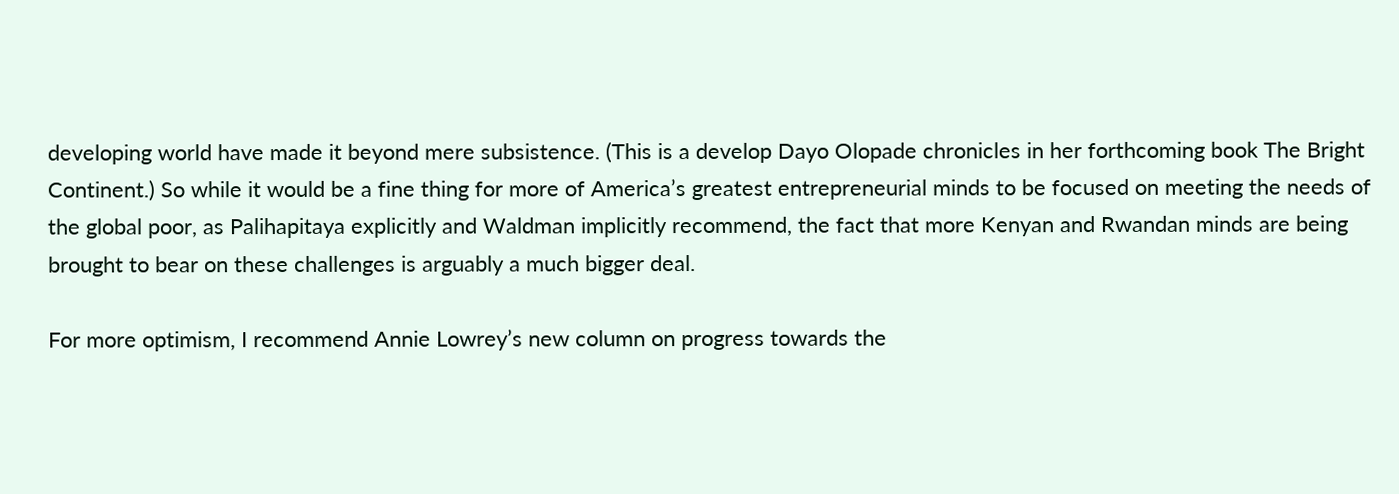developing world have made it beyond mere subsistence. (This is a develop Dayo Olopade chronicles in her forthcoming book The Bright Continent.) So while it would be a fine thing for more of America’s greatest entrepreneurial minds to be focused on meeting the needs of the global poor, as Palihapitaya explicitly and Waldman implicitly recommend, the fact that more Kenyan and Rwandan minds are being brought to bear on these challenges is arguably a much bigger deal.

For more optimism, I recommend Annie Lowrey’s new column on progress towards the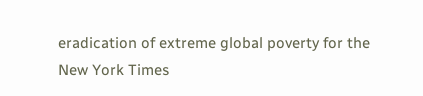eradication of extreme global poverty for the New York Times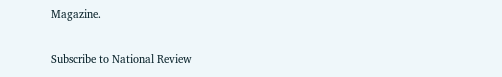Magazine.


Subscribe to National Review